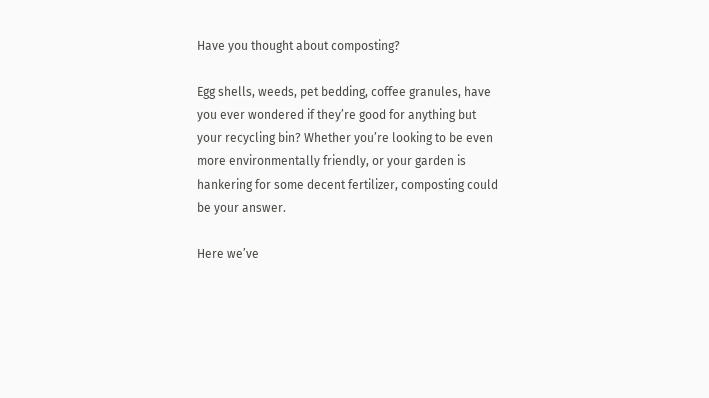Have you thought about composting?

Egg shells, weeds, pet bedding, coffee granules, have you ever wondered if they’re good for anything but your recycling bin? Whether you’re looking to be even more environmentally friendly, or your garden is hankering for some decent fertilizer, composting could be your answer.

Here we’ve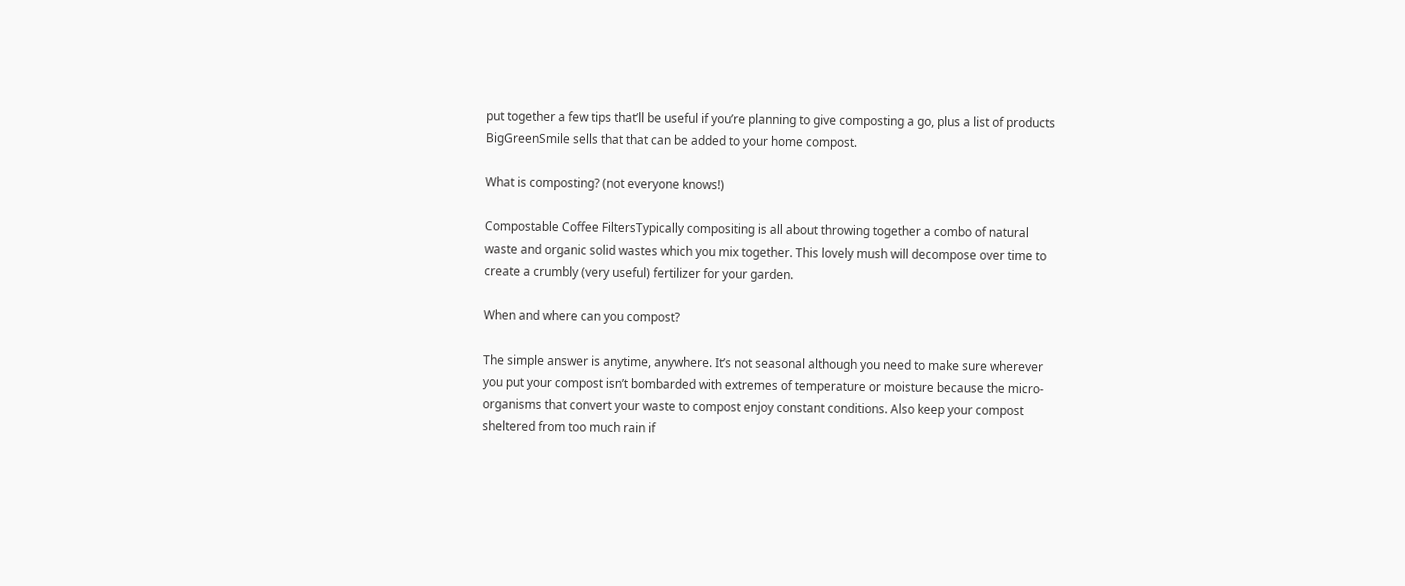put together a few tips that’ll be useful if you’re planning to give composting a go, plus a list of products BigGreenSmile sells that that can be added to your home compost.

What is composting? (not everyone knows!)

Compostable Coffee FiltersTypically compositing is all about throwing together a combo of natural waste and organic solid wastes which you mix together. This lovely mush will decompose over time to create a crumbly (very useful) fertilizer for your garden.

When and where can you compost?

The simple answer is anytime, anywhere. It’s not seasonal although you need to make sure wherever you put your compost isn’t bombarded with extremes of temperature or moisture because the micro-organisms that convert your waste to compost enjoy constant conditions. Also keep your compost sheltered from too much rain if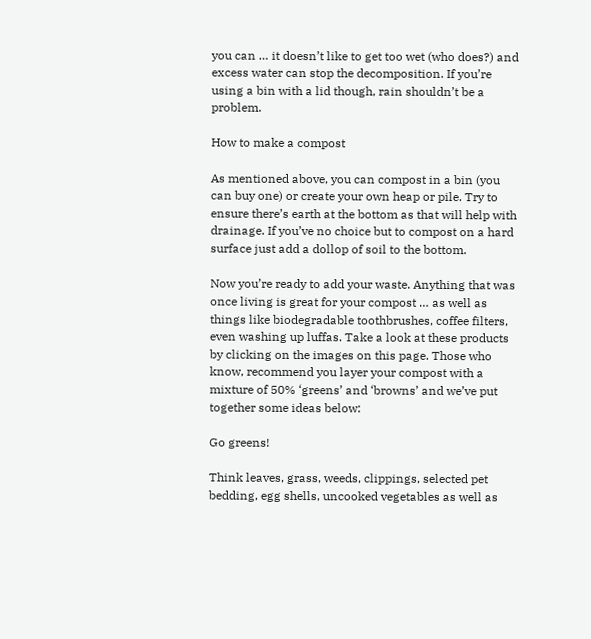you can … it doesn’t like to get too wet (who does?) and excess water can stop the decomposition. If you’re using a bin with a lid though, rain shouldn’t be a problem.

How to make a compost

As mentioned above, you can compost in a bin (you can buy one) or create your own heap or pile. Try to ensure there’s earth at the bottom as that will help with drainage. If you’ve no choice but to compost on a hard surface just add a dollop of soil to the bottom.

Now you’re ready to add your waste. Anything that was once living is great for your compost … as well as things like biodegradable toothbrushes, coffee filters, even washing up luffas. Take a look at these products by clicking on the images on this page. Those who know, recommend you layer your compost with a mixture of 50% ‘greens’ and ‘browns’ and we’ve put together some ideas below:

Go greens!

Think leaves, grass, weeds, clippings, selected pet bedding, egg shells, uncooked vegetables as well as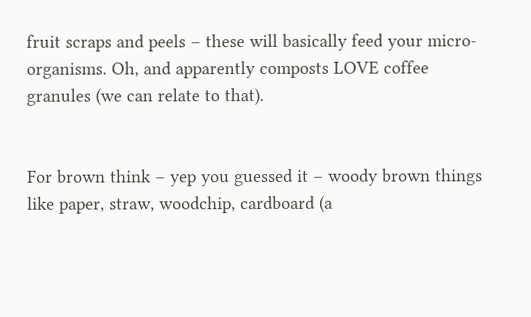fruit scraps and peels – these will basically feed your micro-organisms. Oh, and apparently composts LOVE coffee granules (we can relate to that).


For brown think – yep you guessed it – woody brown things like paper, straw, woodchip, cardboard (a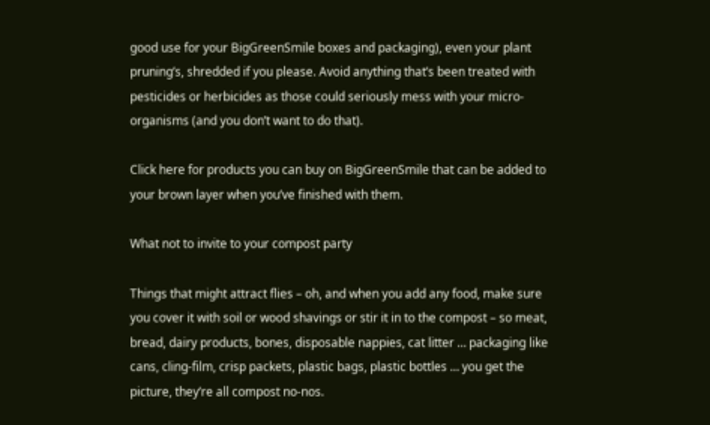good use for your BigGreenSmile boxes and packaging), even your plant pruning’s, shredded if you please. Avoid anything that’s been treated with pesticides or herbicides as those could seriously mess with your micro-organisms (and you don’t want to do that).

Click here for products you can buy on BigGreenSmile that can be added to your brown layer when you’ve finished with them.

What not to invite to your compost party

Things that might attract flies – oh, and when you add any food, make sure you cover it with soil or wood shavings or stir it in to the compost – so meat, bread, dairy products, bones, disposable nappies, cat litter … packaging like cans, cling-film, crisp packets, plastic bags, plastic bottles … you get the picture, they’re all compost no-nos.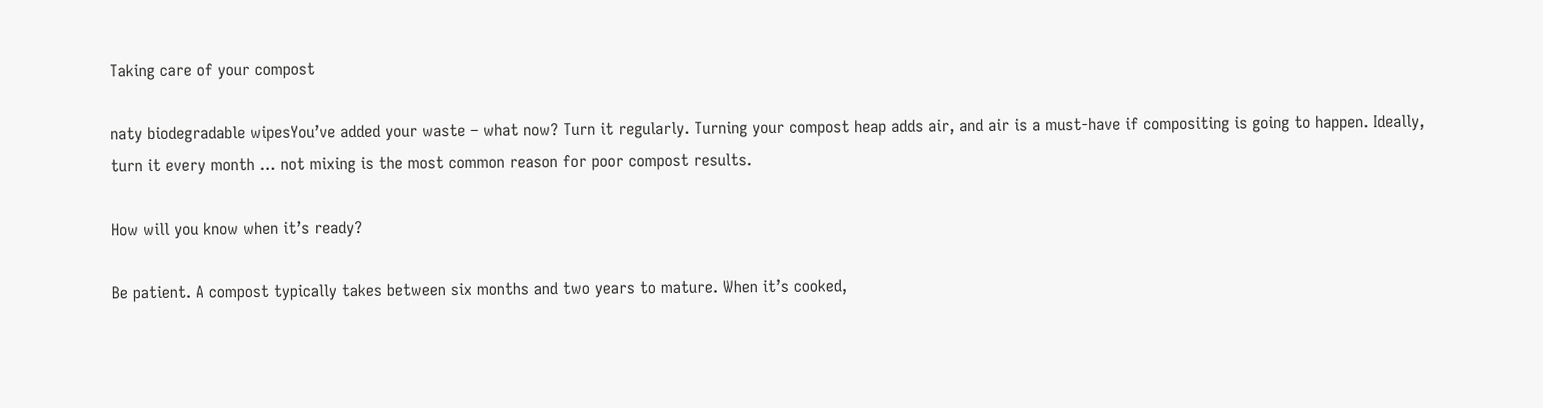Taking care of your compost

naty biodegradable wipesYou’ve added your waste – what now? Turn it regularly. Turning your compost heap adds air, and air is a must-have if compositing is going to happen. Ideally, turn it every month … not mixing is the most common reason for poor compost results.

How will you know when it’s ready?

Be patient. A compost typically takes between six months and two years to mature. When it’s cooked,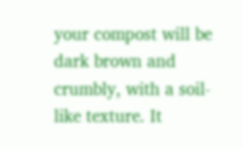your compost will be dark brown and crumbly, with a soil-like texture. It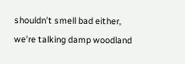shouldn’t smell bad either, we’re talking damp woodland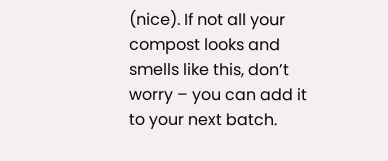(nice). If not all your compost looks and smells like this, don’t worry – you can add it to your next batch.